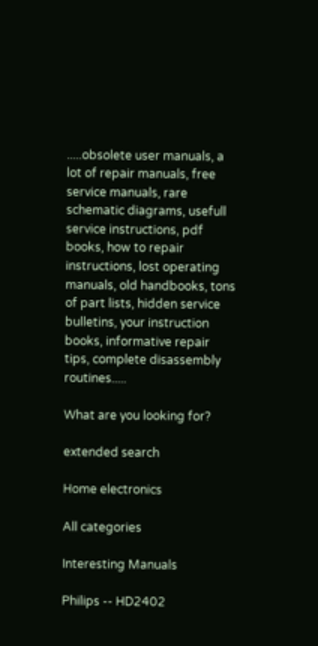.....obsolete user manuals, a lot of repair manuals, free service manuals, rare schematic diagrams, usefull service instructions, pdf books, how to repair instructions, lost operating manuals, old handbooks, tons of part lists, hidden service bulletins, your instruction books, informative repair tips, complete disassembly routines.....

What are you looking for?

extended search

Home electronics

All categories

Interesting Manuals

Philips -- HD2402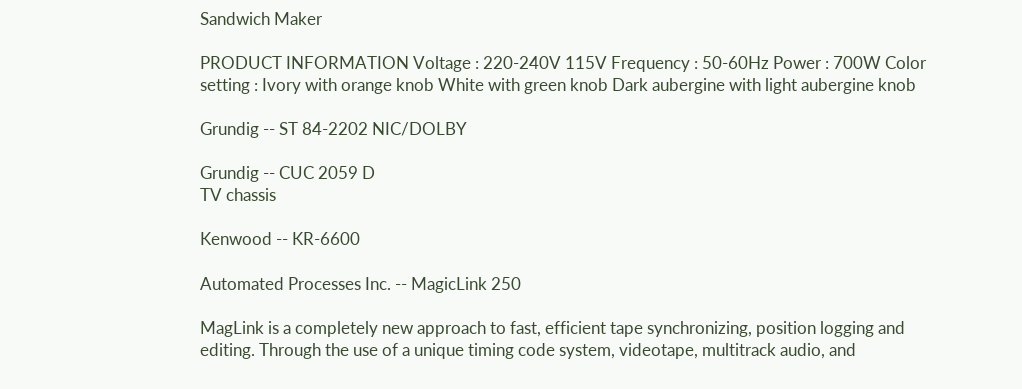Sandwich Maker

PRODUCT INFORMATION Voltage : 220-240V 115V Frequency : 50-60Hz Power : 700W Color setting : Ivory with orange knob White with green knob Dark aubergine with light aubergine knob

Grundig -- ST 84-2202 NIC/DOLBY

Grundig -- CUC 2059 D
TV chassis

Kenwood -- KR-6600

Automated Processes Inc. -- MagicLink 250

MagLink is a completely new approach to fast, efficient tape synchronizing, position logging and editing. Through the use of a unique timing code system, videotape, multitrack audio, and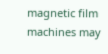magnetic film machines may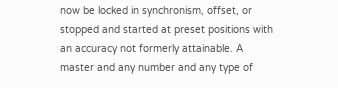now be locked in synchronism, offset, or stopped and started at preset positions with an accuracy not formerly attainable. A master and any number and any type of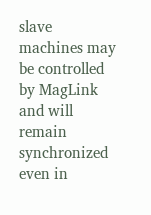slave machines may be controlled by MagLink and will remain synchronized even in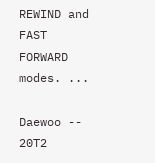REWIND and FAST FORWARD modes. ...

Daewoo -- 20T2